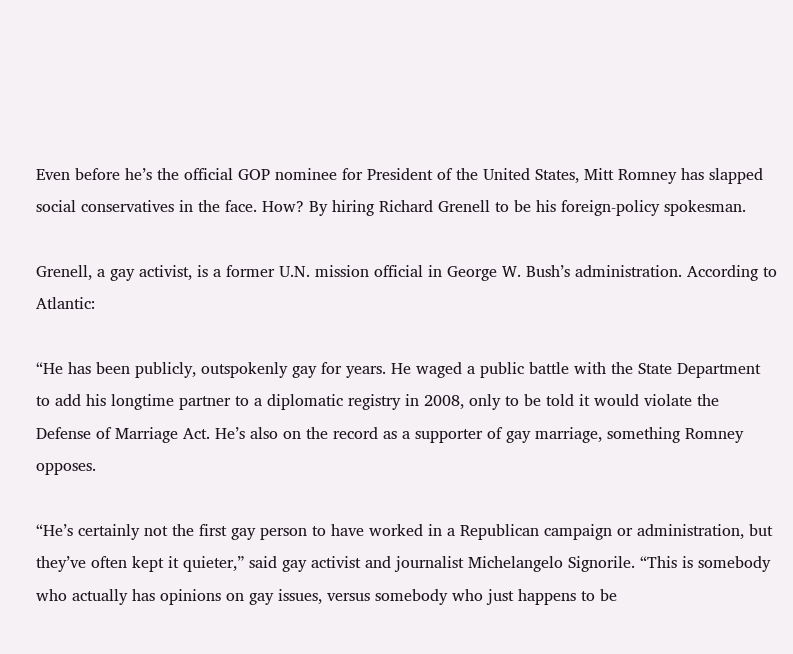Even before he’s the official GOP nominee for President of the United States, Mitt Romney has slapped social conservatives in the face. How? By hiring Richard Grenell to be his foreign-policy spokesman.

Grenell, a gay activist, is a former U.N. mission official in George W. Bush’s administration. According to Atlantic:

“He has been publicly, outspokenly gay for years. He waged a public battle with the State Department to add his longtime partner to a diplomatic registry in 2008, only to be told it would violate the Defense of Marriage Act. He’s also on the record as a supporter of gay marriage, something Romney opposes.

“He’s certainly not the first gay person to have worked in a Republican campaign or administration, but they’ve often kept it quieter,” said gay activist and journalist Michelangelo Signorile. “This is somebody who actually has opinions on gay issues, versus somebody who just happens to be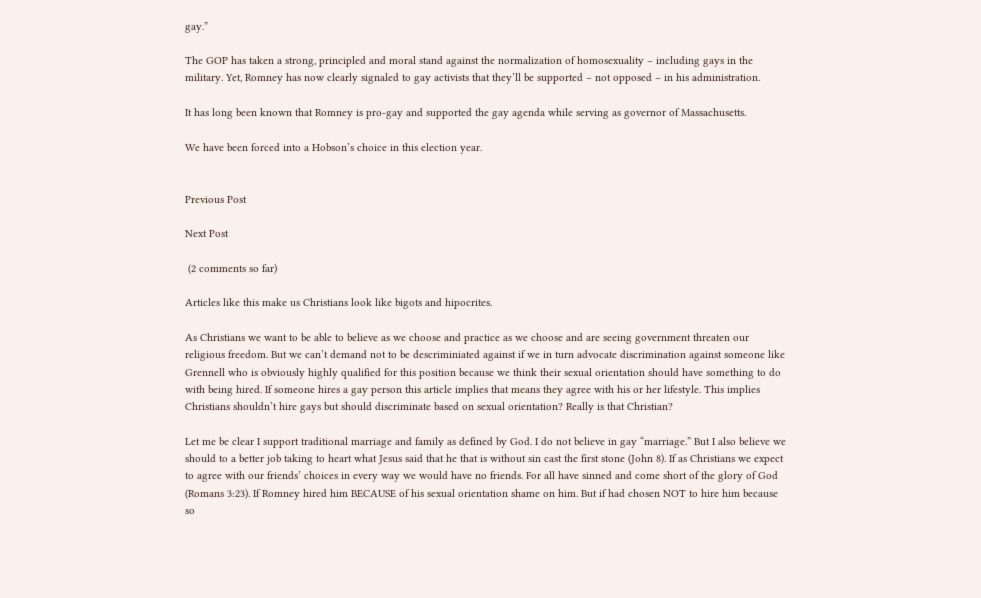gay.”

The GOP has taken a strong, principled and moral stand against the normalization of homosexuality – including gays in the military. Yet, Romney has now clearly signaled to gay activists that they’ll be supported – not opposed – in his administration.

It has long been known that Romney is pro-gay and supported the gay agenda while serving as governor of Massachusetts.

We have been forced into a Hobson’s choice in this election year.


Previous Post

Next Post

 (2 comments so far)

Articles like this make us Christians look like bigots and hipocrites.

As Christians we want to be able to believe as we choose and practice as we choose and are seeing government threaten our religious freedom. But we can’t demand not to be descriminiated against if we in turn advocate discrimination against someone like Grennell who is obviously highly qualified for this position because we think their sexual orientation should have something to do with being hired. If someone hires a gay person this article implies that means they agree with his or her lifestyle. This implies Christians shouldn’t hire gays but should discriminate based on sexual orientation? Really is that Christian?

Let me be clear I support traditional marriage and family as defined by God. I do not believe in gay “marriage.” But I also believe we should to a better job taking to heart what Jesus said that he that is without sin cast the first stone (John 8). If as Christians we expect to agree with our friends’ choices in every way we would have no friends. For all have sinned and come short of the glory of God (Romans 3:23). If Romney hired him BECAUSE of his sexual orientation shame on him. But if had chosen NOT to hire him because so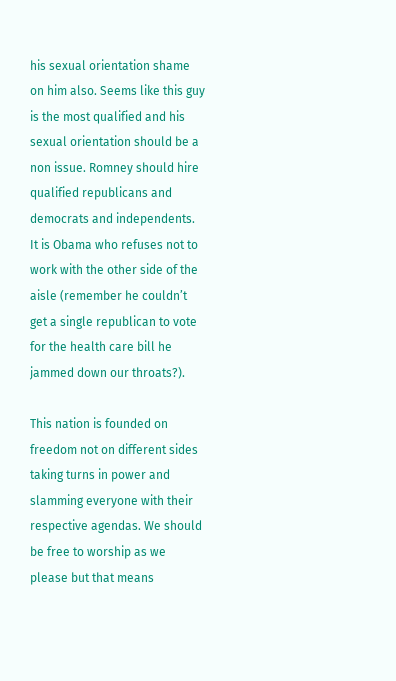his sexual orientation shame on him also. Seems like this guy is the most qualified and his sexual orientation should be a non issue. Romney should hire qualified republicans and democrats and independents. It is Obama who refuses not to work with the other side of the aisle (remember he couldn’t get a single republican to vote for the health care bill he jammed down our throats?).

This nation is founded on freedom not on different sides taking turns in power and slamming everyone with their respective agendas. We should be free to worship as we please but that means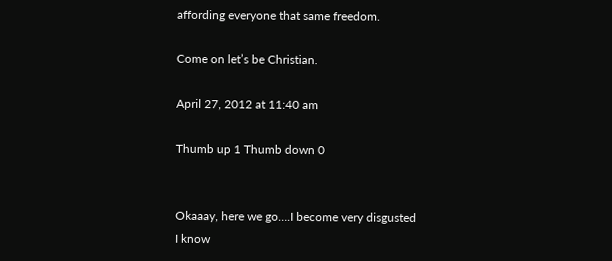affording everyone that same freedom.

Come on let’s be Christian.

April 27, 2012 at 11:40 am

Thumb up 1 Thumb down 0


Okaaay, here we go….I become very disgusted
I know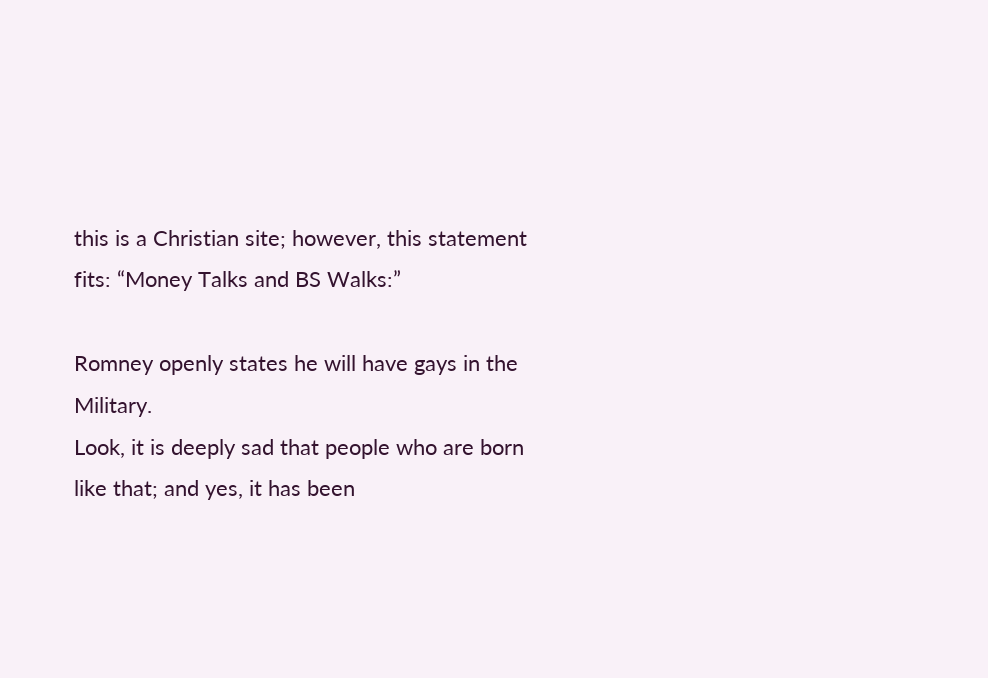this is a Christian site; however, this statement fits: “Money Talks and BS Walks:”

Romney openly states he will have gays in the Military.
Look, it is deeply sad that people who are born like that; and yes, it has been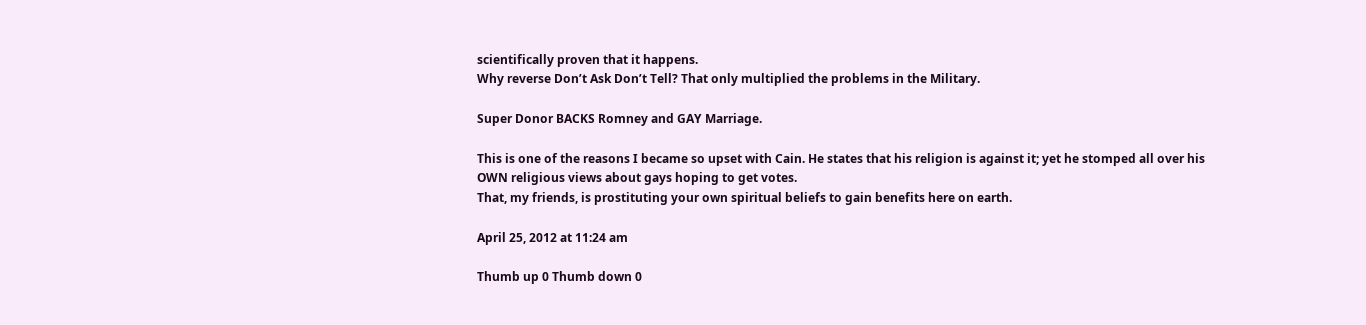scientifically proven that it happens.
Why reverse Don’t Ask Don’t Tell? That only multiplied the problems in the Military.

Super Donor BACKS Romney and GAY Marriage.

This is one of the reasons I became so upset with Cain. He states that his religion is against it; yet he stomped all over his OWN religious views about gays hoping to get votes.
That, my friends, is prostituting your own spiritual beliefs to gain benefits here on earth.

April 25, 2012 at 11:24 am

Thumb up 0 Thumb down 0